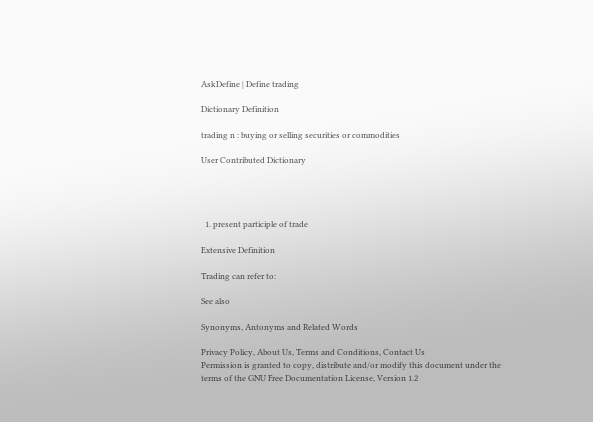AskDefine | Define trading

Dictionary Definition

trading n : buying or selling securities or commodities

User Contributed Dictionary




  1. present participle of trade

Extensive Definition

Trading can refer to:

See also

Synonyms, Antonyms and Related Words

Privacy Policy, About Us, Terms and Conditions, Contact Us
Permission is granted to copy, distribute and/or modify this document under the terms of the GNU Free Documentation License, Version 1.2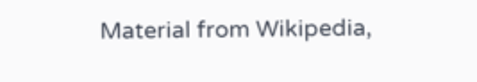Material from Wikipedia,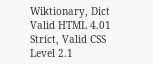Wiktionary, Dict
Valid HTML 4.01 Strict, Valid CSS Level 2.1